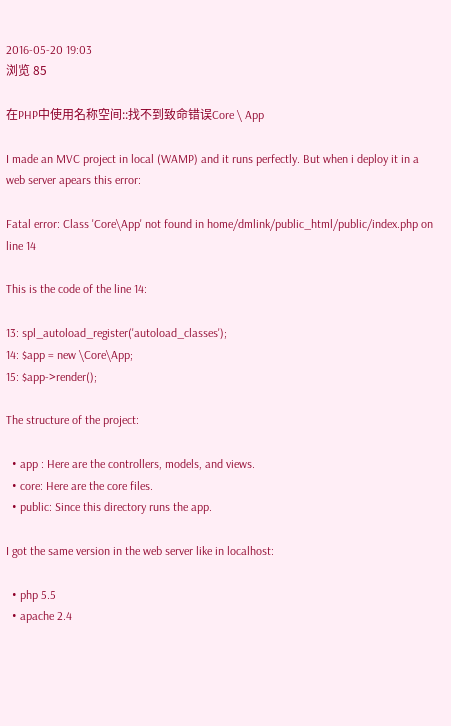2016-05-20 19:03
浏览 85

在PHP中使用名称空间::找不到致命错误Core \ App

I made an MVC project in local (WAMP) and it runs perfectly. But when i deploy it in a web server apears this error:

Fatal error: Class 'Core\App' not found in home/dmlink/public_html/public/index.php on line 14

This is the code of the line 14:

13: spl_autoload_register('autoload_classes');
14: $app = new \Core\App;
15: $app->render();

The structure of the project:

  • app : Here are the controllers, models, and views.
  • core: Here are the core files.
  • public: Since this directory runs the app.

I got the same version in the web server like in localhost:

  • php 5.5
  • apache 2.4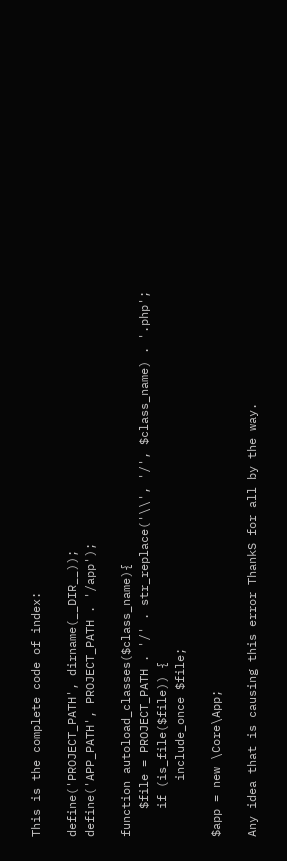This is the complete code of index:

define('PROJECT_PATH', dirname(__DIR__));
define('APP_PATH', PROJECT_PATH . '/app');

function autoload_classes($class_name){
    $file = PROJECT_PATH . '/' . str_replace('\\', '/', $class_name) . '.php';
    if (is_file($file)) {
        include_once $file;

$app = new \Core\App;

Any idea that is causing this error ThankS for all by the way.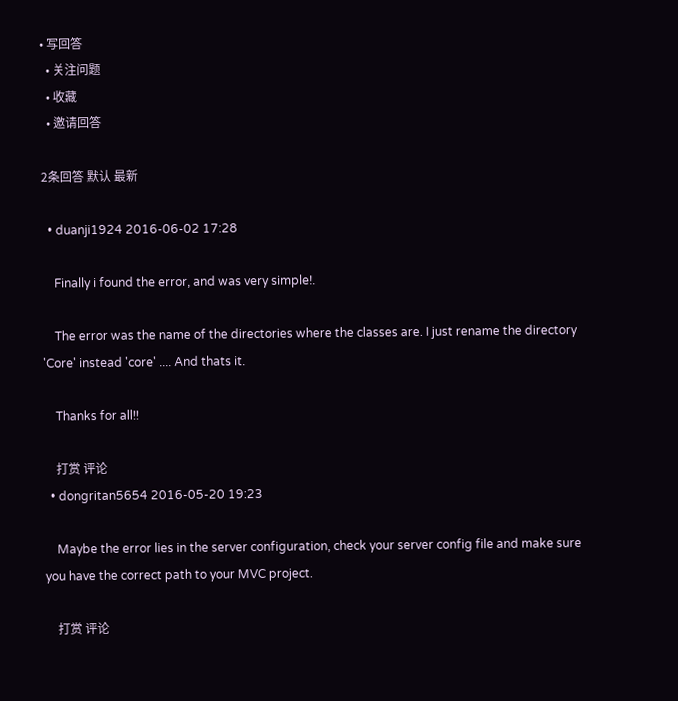• 写回答
  • 关注问题
  • 收藏
  • 邀请回答

2条回答 默认 最新

  • duanji1924 2016-06-02 17:28

    Finally i found the error, and was very simple!.

    The error was the name of the directories where the classes are. I just rename the directory 'Core' instead 'core' .... And thats it.

    Thanks for all!!

    打赏 评论
  • dongritan5654 2016-05-20 19:23

    Maybe the error lies in the server configuration, check your server config file and make sure you have the correct path to your MVC project.

    打赏 评论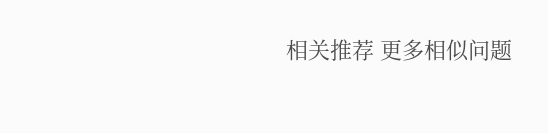相关推荐 更多相似问题